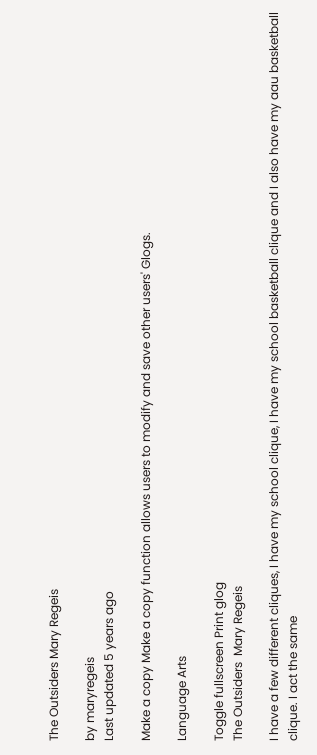The Outsiders Mary Regeis

by maryregeis
Last updated 5 years ago

Make a copy Make a copy function allows users to modify and save other users' Glogs.

Language Arts

Toggle fullscreen Print glog
The Outsiders  Mary Regeis

I have a few different cliques, I have my school clique, I have my school basketball clique and I also have my aau basketball clique. I act the same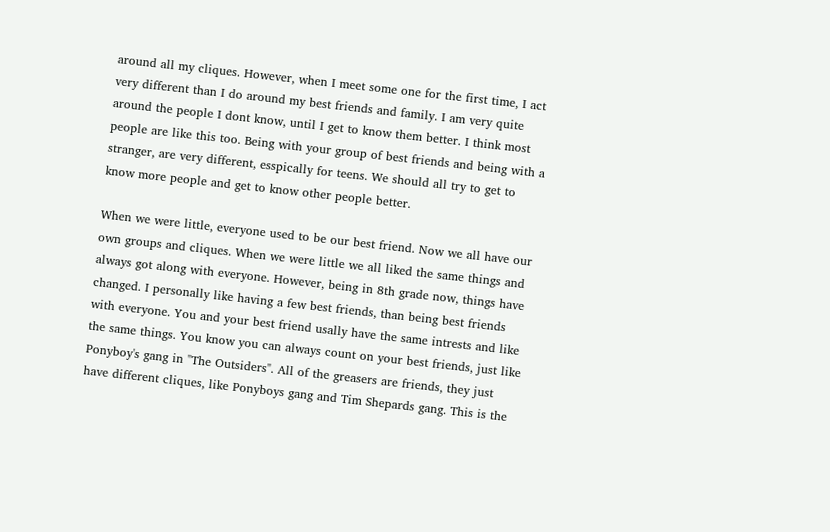around all my cliques. However, when I meet some one for the first time, I act very different than I do around my best friends and family. I am very quite around the people I dont know, until I get to know them better. I think most people are like this too. Being with your group of best friends and being with a stranger, are very different, esspically for teens. We should all try to get to know more people and get to know other people better.

When we were little, everyone used to be our best friend. Now we all have our own groups and cliques. When we were little we all liked the same things and always got along with everyone. However, being in 8th grade now, things have changed. I personally like having a few best friends, than being best friends with everyone. You and your best friend usally have the same intrests and like the same things. You know you can always count on your best friends, just like Ponyboy's gang in "The Outsiders". All of the greasers are friends, they just have different cliques, like Ponyboys gang and Tim Shepards gang. This is the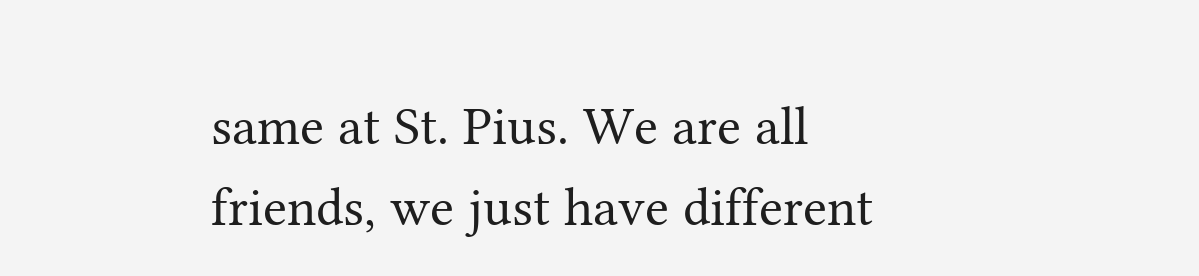same at St. Pius. We are all friends, we just have different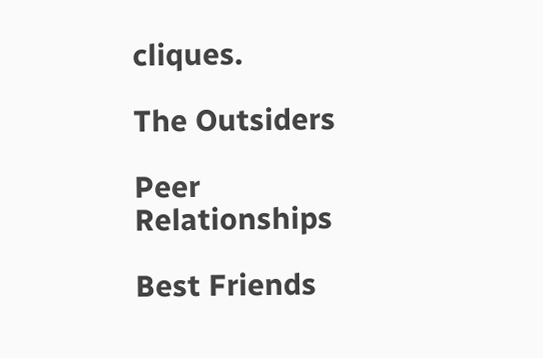cliques.

The Outsiders

Peer Relationships

Best Friends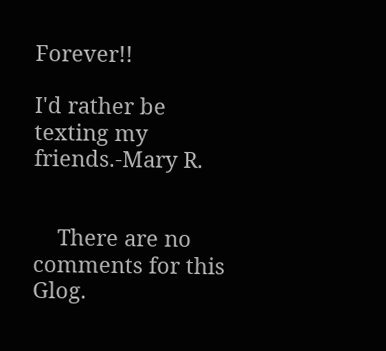Forever!!

I'd rather be texting my friends.-Mary R.


    There are no comments for this Glog.